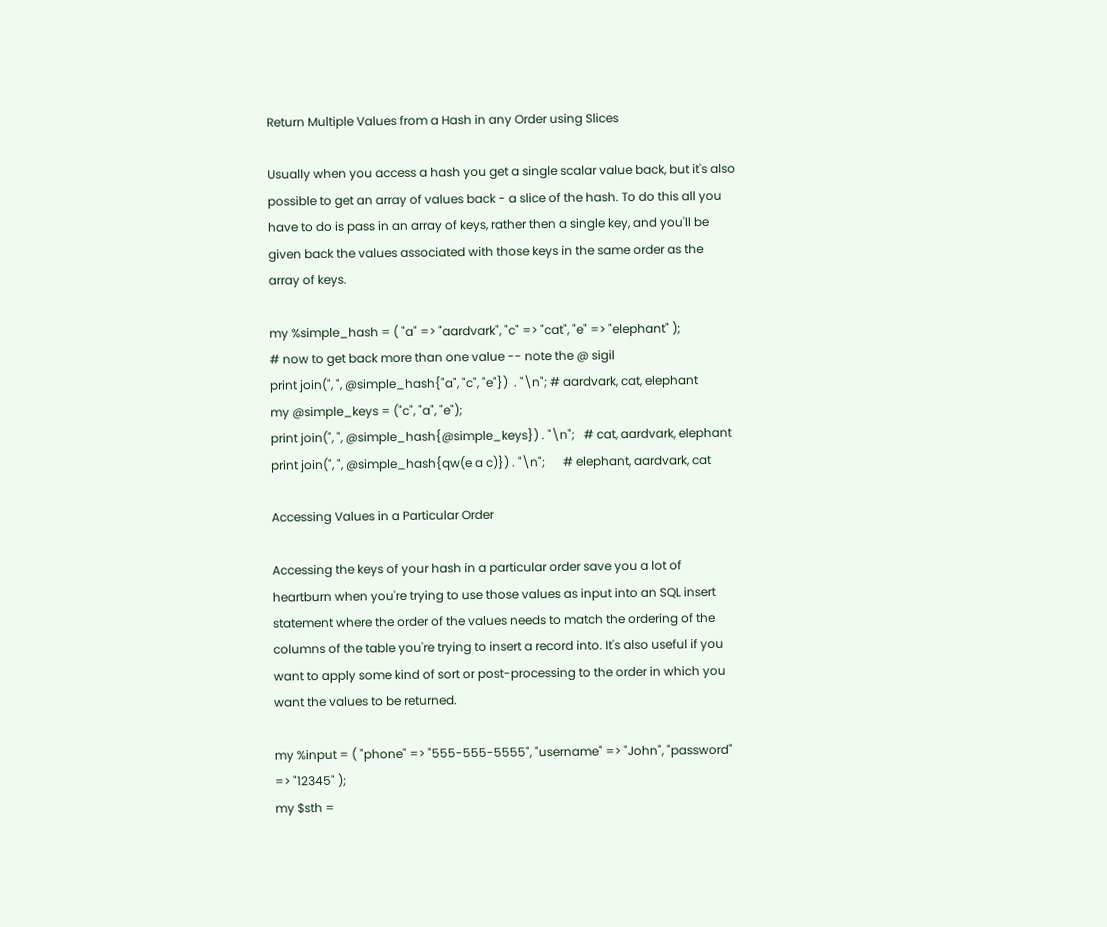Return Multiple Values from a Hash in any Order using Slices

Usually when you access a hash you get a single scalar value back, but it's also possible to get an array of values back - a slice of the hash. To do this all you have to do is pass in an array of keys, rather then a single key, and you'll be given back the values associated with those keys in the same order as the array of keys.

my %simple_hash = ( "a" => "aardvark", "c" => "cat", "e" => "elephant" );
# now to get back more than one value -- note the @ sigil
print join(", ", @simple_hash{"a", "c", "e"})  . "\n"; # aardvark, cat, elephant
my @simple_keys = ("c", "a", "e");
print join(", ", @simple_hash{@simple_keys}) . "\n";   # cat, aardvark, elephant
print join(", ", @simple_hash{qw(e a c)}) . "\n";      # elephant, aardvark, cat

Accessing Values in a Particular Order

Accessing the keys of your hash in a particular order save you a lot of heartburn when you're trying to use those values as input into an SQL insert statement where the order of the values needs to match the ordering of the columns of the table you're trying to insert a record into. It's also useful if you want to apply some kind of sort or post-processing to the order in which you want the values to be returned.

my %input = ( "phone" => "555-555-5555", "username" => "John", "password" => "12345" );
my $sth =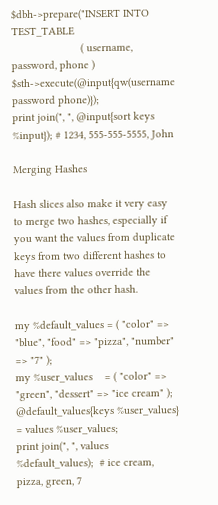$dbh->prepare("INSERT INTO TEST_TABLE
                       ( username, password, phone )
$sth->execute(@input{qw(username password phone)});
print join(", ", @input{sort keys %input}); # 1234, 555-555-5555, John

Merging Hashes

Hash slices also make it very easy to merge two hashes, especially if you want the values from duplicate keys from two different hashes to have there values override the values from the other hash.

my %default_values = ( "color" => "blue", "food" => "pizza", "number" => "7" );
my %user_values    = ( "color" => "green", "dessert" => "ice cream" );
@default_values{keys %user_values} = values %user_values;
print join(", ", values %default_values);  # ice cream, pizza, green, 7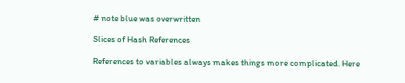# note blue was overwritten

Slices of Hash References

References to variables always makes things more complicated. Here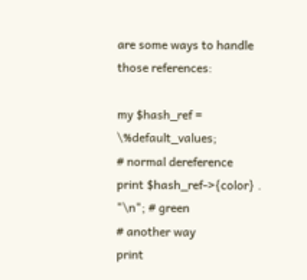are some ways to handle those references:

my $hash_ref = \%default_values;
# normal dereference
print $hash_ref->{color} . "\n"; # green
# another way
print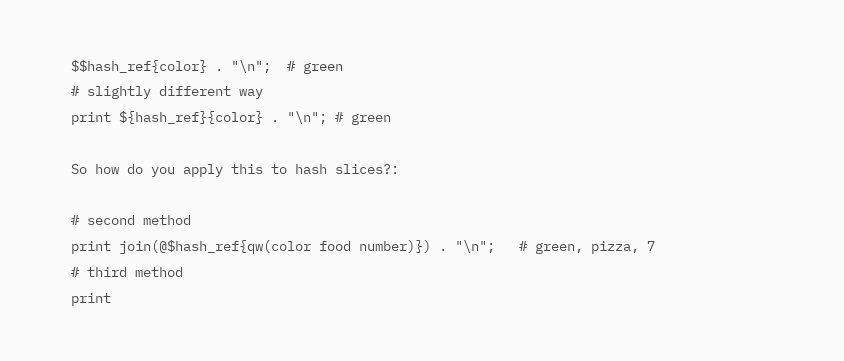$$hash_ref{color} . "\n";  # green
# slightly different way
print ${hash_ref}{color} . "\n"; # green

So how do you apply this to hash slices?:

# second method
print join(@$hash_ref{qw(color food number)}) . "\n";   # green, pizza, 7
# third method
print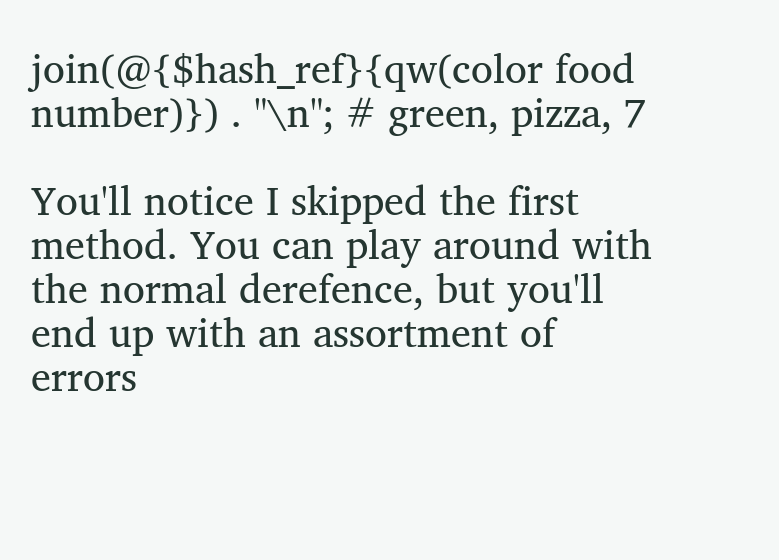join(@{$hash_ref}{qw(color food number)}) . "\n"; # green, pizza, 7

You'll notice I skipped the first method. You can play around with the normal derefence, but you'll end up with an assortment of errors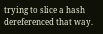trying to slice a hash dereferenced that way.